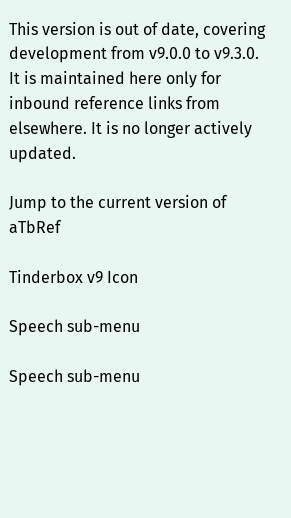This version is out of date, covering development from v9.0.0 to v9.3.0. It is maintained here only for inbound reference links from elsewhere. It is no longer actively updated.

Jump to the current version of aTbRef

Tinderbox v9 Icon

Speech sub-menu

Speech sub-menu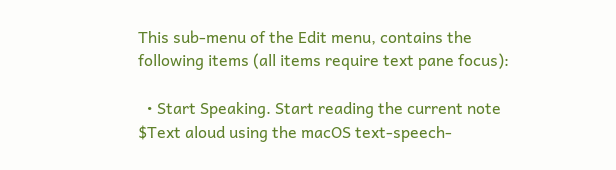This sub-menu of the Edit menu, contains the following items (all items require text pane focus):

  • Start Speaking. Start reading the current note $Text aloud using the macOS text-speech-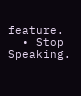feature.
  • Stop Speaking.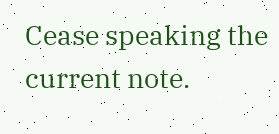Cease speaking the current note.